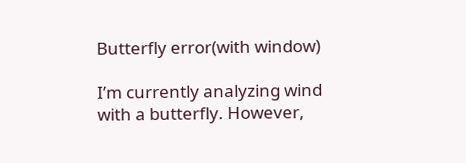Butterfly error(with window)

I’m currently analyzing wind with a butterfly. However,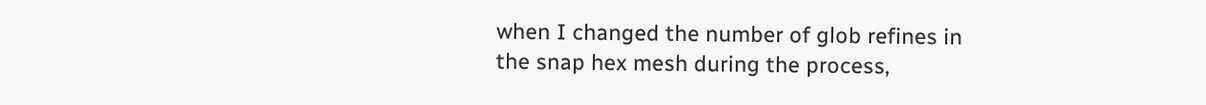when I changed the number of glob refines in the snap hex mesh during the process,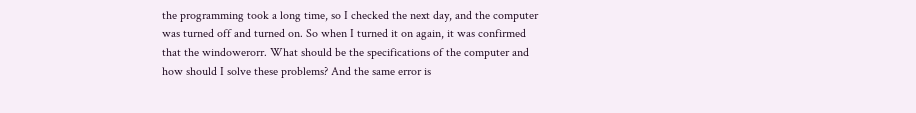the programming took a long time, so I checked the next day, and the computer was turned off and turned on. So when I turned it on again, it was confirmed that the windowerorr. What should be the specifications of the computer and how should I solve these problems? And the same error is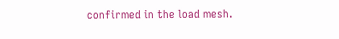confirmed in the load mesh.